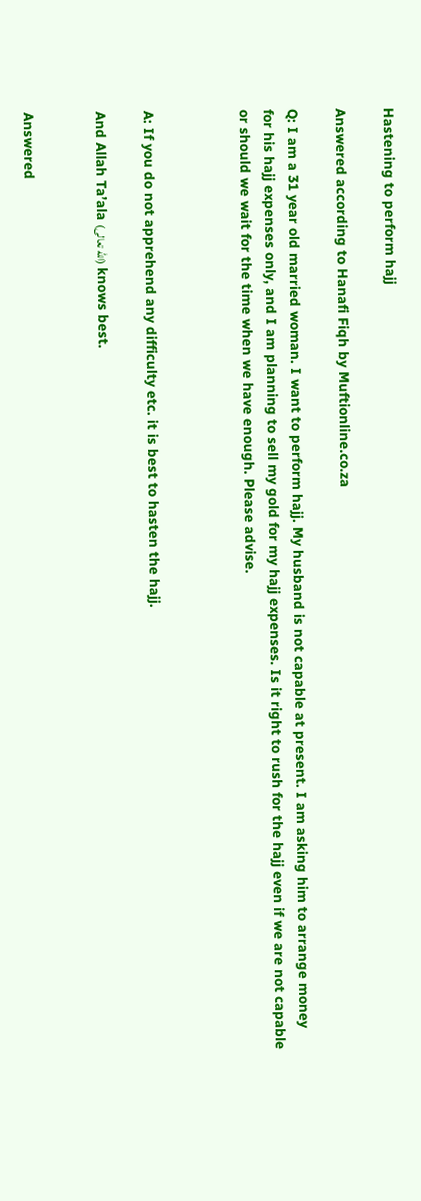Hastening to perform hajj

Answered according to Hanafi Fiqh by Muftionline.co.za

Q: I am a 31 year old married woman. I want to perform hajj. My husband is not capable at present. I am asking him to arrange money for his hajj expenses only, and I am planning to sell my gold for my hajj expenses. Is it right to rush for the hajj even if we are not capable or should we wait for the time when we have enough. Please advise.



A: If you do not apprehend any difficulty etc. it is best to hasten the hajj.

And Allah Ta’ala (الله تعالى) knows best.


Answered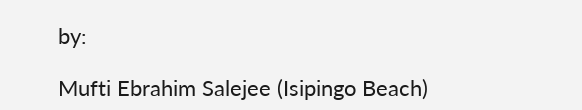by:

Mufti Ebrahim Salejee (Isipingo Beach)